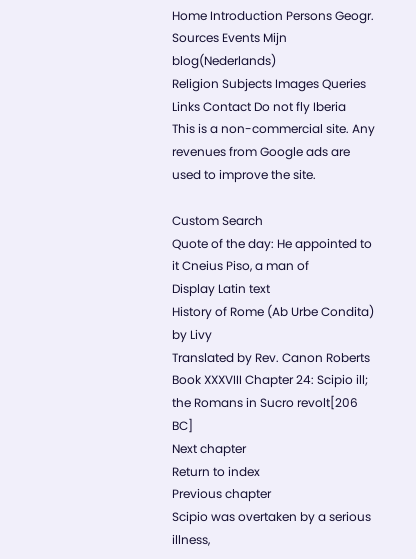Home Introduction Persons Geogr. Sources Events Mijn blog(Nederlands)
Religion Subjects Images Queries Links Contact Do not fly Iberia
This is a non-commercial site. Any revenues from Google ads are used to improve the site.

Custom Search
Quote of the day: He appointed to it Cneius Piso, a man of
Display Latin text
History of Rome (Ab Urbe Condita) by Livy
Translated by Rev. Canon Roberts
Book XXXVIII Chapter 24: Scipio ill; the Romans in Sucro revolt[206 BC]
Next chapter
Return to index
Previous chapter
Scipio was overtaken by a serious illness,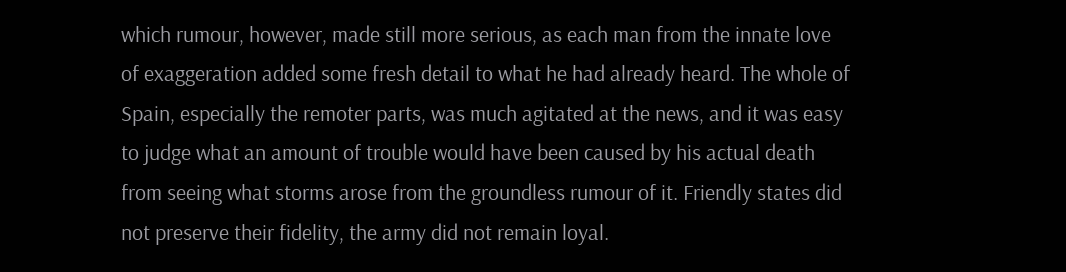which rumour, however, made still more serious, as each man from the innate love of exaggeration added some fresh detail to what he had already heard. The whole of Spain, especially the remoter parts, was much agitated at the news, and it was easy to judge what an amount of trouble would have been caused by his actual death from seeing what storms arose from the groundless rumour of it. Friendly states did not preserve their fidelity, the army did not remain loyal.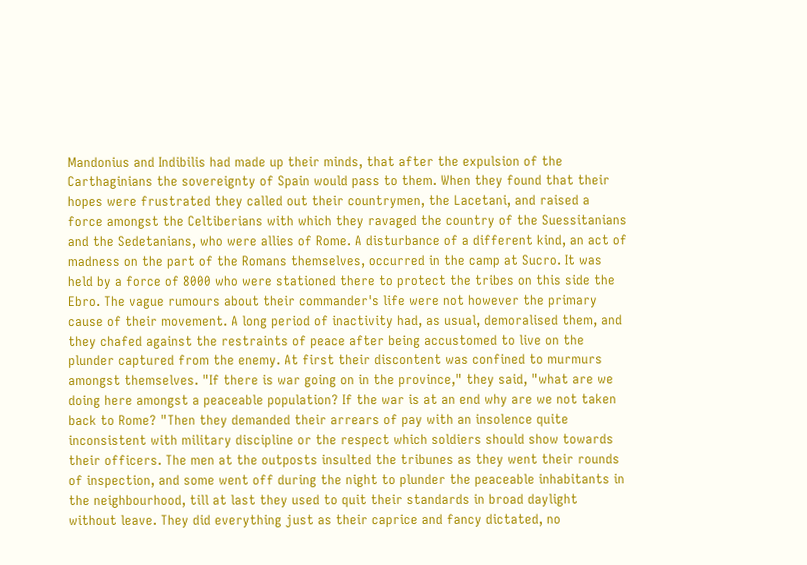Mandonius and Indibilis had made up their minds, that after the expulsion of the Carthaginians the sovereignty of Spain would pass to them. When they found that their hopes were frustrated they called out their countrymen, the Lacetani, and raised a force amongst the Celtiberians with which they ravaged the country of the Suessitanians and the Sedetanians, who were allies of Rome. A disturbance of a different kind, an act of madness on the part of the Romans themselves, occurred in the camp at Sucro. It was held by a force of 8000 who were stationed there to protect the tribes on this side the Ebro. The vague rumours about their commander's life were not however the primary cause of their movement. A long period of inactivity had, as usual, demoralised them, and they chafed against the restraints of peace after being accustomed to live on the plunder captured from the enemy. At first their discontent was confined to murmurs amongst themselves. "If there is war going on in the province," they said, "what are we doing here amongst a peaceable population? If the war is at an end why are we not taken back to Rome? "Then they demanded their arrears of pay with an insolence quite inconsistent with military discipline or the respect which soldiers should show towards their officers. The men at the outposts insulted the tribunes as they went their rounds of inspection, and some went off during the night to plunder the peaceable inhabitants in the neighbourhood, till at last they used to quit their standards in broad daylight without leave. They did everything just as their caprice and fancy dictated, no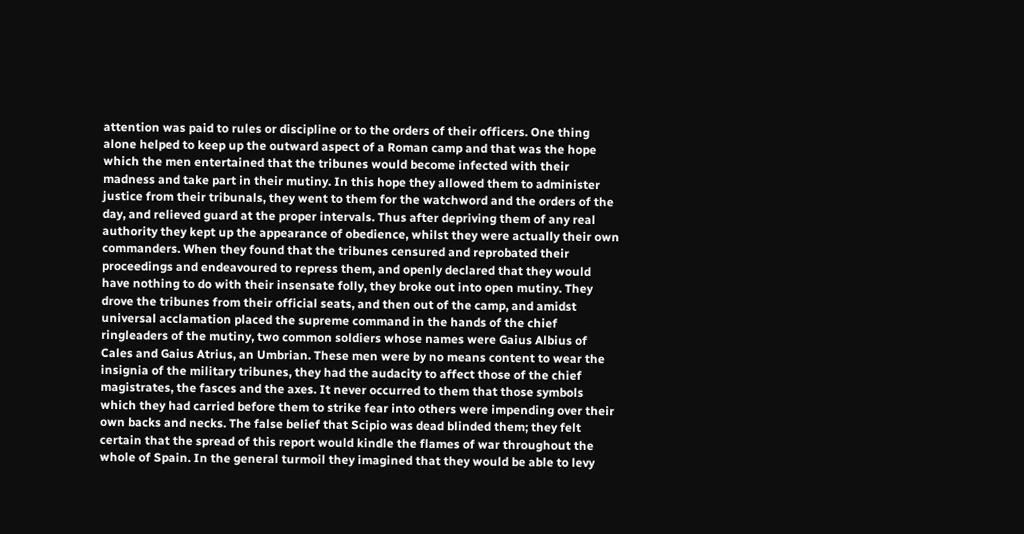attention was paid to rules or discipline or to the orders of their officers. One thing alone helped to keep up the outward aspect of a Roman camp and that was the hope which the men entertained that the tribunes would become infected with their madness and take part in their mutiny. In this hope they allowed them to administer justice from their tribunals, they went to them for the watchword and the orders of the day, and relieved guard at the proper intervals. Thus after depriving them of any real authority they kept up the appearance of obedience, whilst they were actually their own commanders. When they found that the tribunes censured and reprobated their proceedings and endeavoured to repress them, and openly declared that they would have nothing to do with their insensate folly, they broke out into open mutiny. They drove the tribunes from their official seats, and then out of the camp, and amidst universal acclamation placed the supreme command in the hands of the chief ringleaders of the mutiny, two common soldiers whose names were Gaius Albius of Cales and Gaius Atrius, an Umbrian. These men were by no means content to wear the insignia of the military tribunes, they had the audacity to affect those of the chief magistrates, the fasces and the axes. It never occurred to them that those symbols which they had carried before them to strike fear into others were impending over their own backs and necks. The false belief that Scipio was dead blinded them; they felt certain that the spread of this report would kindle the flames of war throughout the whole of Spain. In the general turmoil they imagined that they would be able to levy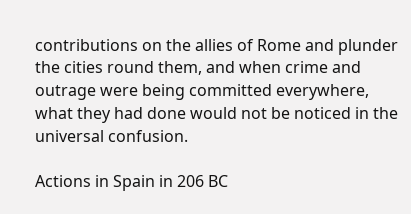contributions on the allies of Rome and plunder the cities round them, and when crime and outrage were being committed everywhere, what they had done would not be noticed in the universal confusion.

Actions in Spain in 206 BC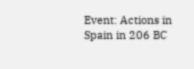Event: Actions in Spain in 206 BC